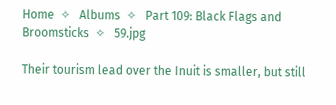Home  ✧   Albums  ✧   Part 109: Black Flags and Broomsticks  ✧   59.jpg

Their tourism lead over the Inuit is smaller, but still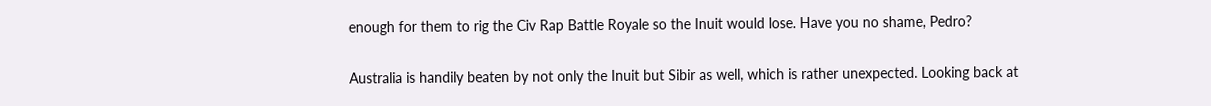enough for them to rig the Civ Rap Battle Royale so the Inuit would lose. Have you no shame, Pedro?

Australia is handily beaten by not only the Inuit but Sibir as well, which is rather unexpected. Looking back at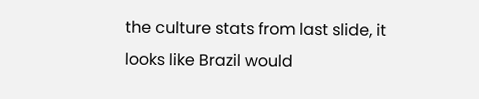the culture stats from last slide, it looks like Brazil would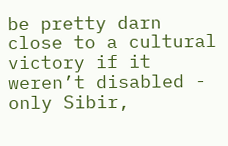be pretty darn close to a cultural victory if it weren’t disabled - only Sibir,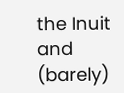the Inuit and (barely)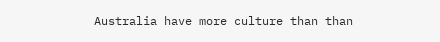Australia have more culture than than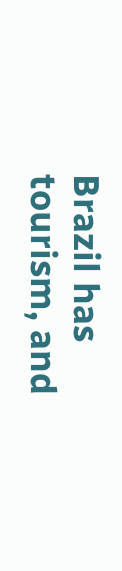Brazil has tourism, and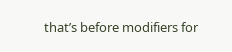that’s before modifiers for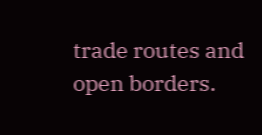trade routes and open borders.